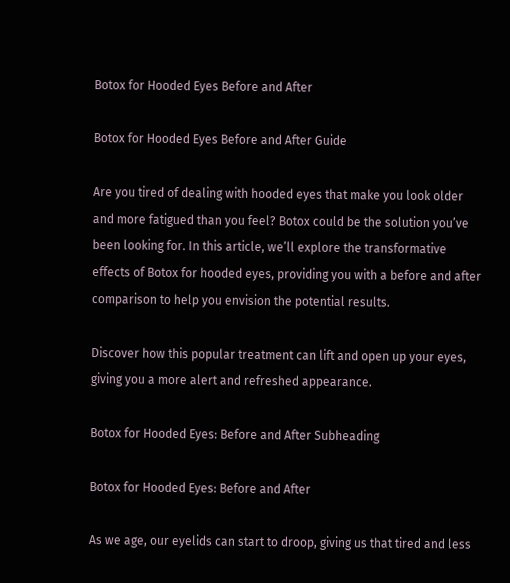Botox for Hooded Eyes Before and After

Botox for Hooded Eyes Before and After Guide

Are you tired of dealing with hooded eyes that make you look older and more fatigued than you feel? Botox could be the solution you’ve been looking for. In this article, we’ll explore the transformative effects of Botox for hooded eyes, providing you with a before and after comparison to help you envision the potential results.

Discover how this popular treatment can lift and open up your eyes, giving you a more alert and refreshed appearance.

Botox for Hooded Eyes: Before and After Subheading

Botox for Hooded Eyes: Before and After

As we age, our eyelids can start to droop, giving us that tired and less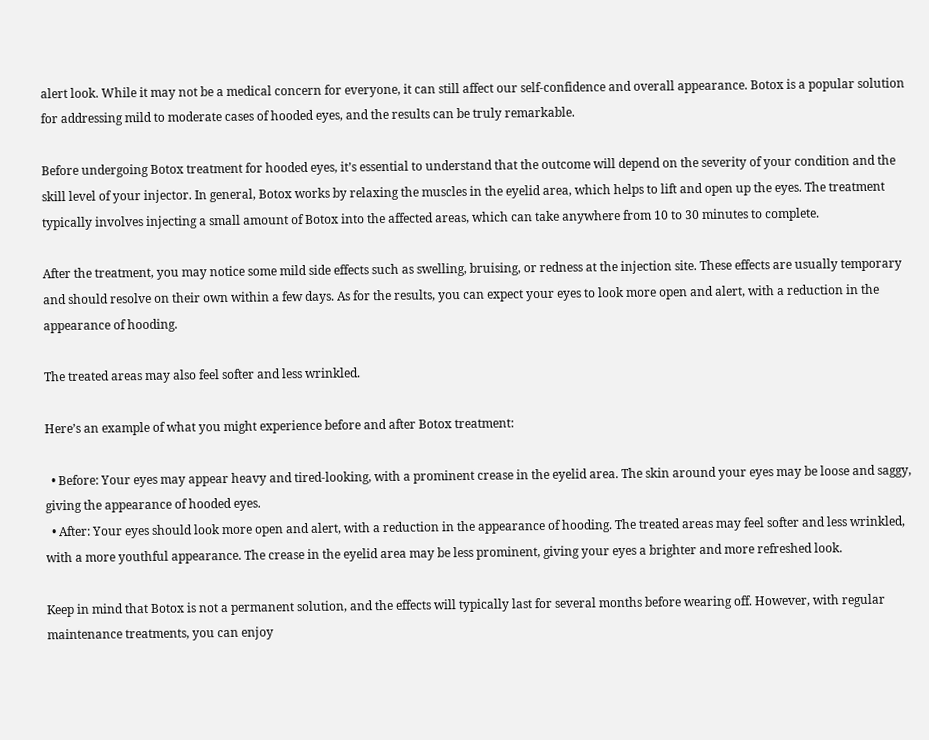alert look. While it may not be a medical concern for everyone, it can still affect our self-confidence and overall appearance. Botox is a popular solution for addressing mild to moderate cases of hooded eyes, and the results can be truly remarkable.

Before undergoing Botox treatment for hooded eyes, it’s essential to understand that the outcome will depend on the severity of your condition and the skill level of your injector. In general, Botox works by relaxing the muscles in the eyelid area, which helps to lift and open up the eyes. The treatment typically involves injecting a small amount of Botox into the affected areas, which can take anywhere from 10 to 30 minutes to complete.

After the treatment, you may notice some mild side effects such as swelling, bruising, or redness at the injection site. These effects are usually temporary and should resolve on their own within a few days. As for the results, you can expect your eyes to look more open and alert, with a reduction in the appearance of hooding.

The treated areas may also feel softer and less wrinkled.

Here’s an example of what you might experience before and after Botox treatment:

  • Before: Your eyes may appear heavy and tired-looking, with a prominent crease in the eyelid area. The skin around your eyes may be loose and saggy, giving the appearance of hooded eyes.
  • After: Your eyes should look more open and alert, with a reduction in the appearance of hooding. The treated areas may feel softer and less wrinkled, with a more youthful appearance. The crease in the eyelid area may be less prominent, giving your eyes a brighter and more refreshed look.

Keep in mind that Botox is not a permanent solution, and the effects will typically last for several months before wearing off. However, with regular maintenance treatments, you can enjoy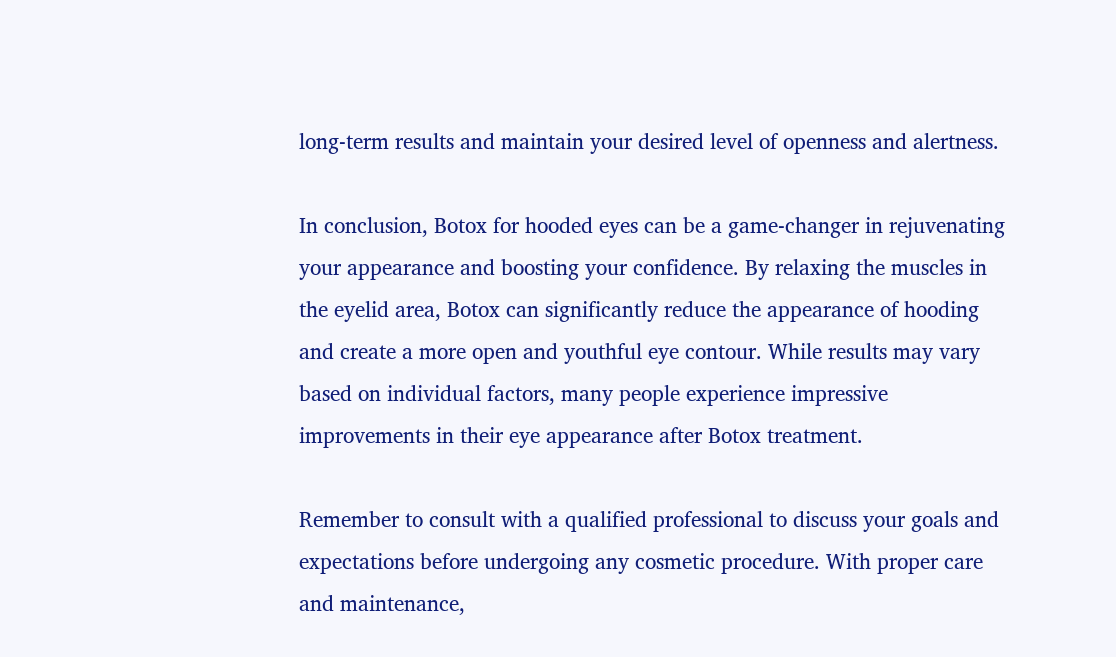long-term results and maintain your desired level of openness and alertness.

In conclusion, Botox for hooded eyes can be a game-changer in rejuvenating your appearance and boosting your confidence. By relaxing the muscles in the eyelid area, Botox can significantly reduce the appearance of hooding and create a more open and youthful eye contour. While results may vary based on individual factors, many people experience impressive improvements in their eye appearance after Botox treatment.

Remember to consult with a qualified professional to discuss your goals and expectations before undergoing any cosmetic procedure. With proper care and maintenance,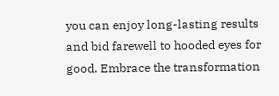you can enjoy long-lasting results and bid farewell to hooded eyes for good. Embrace the transformation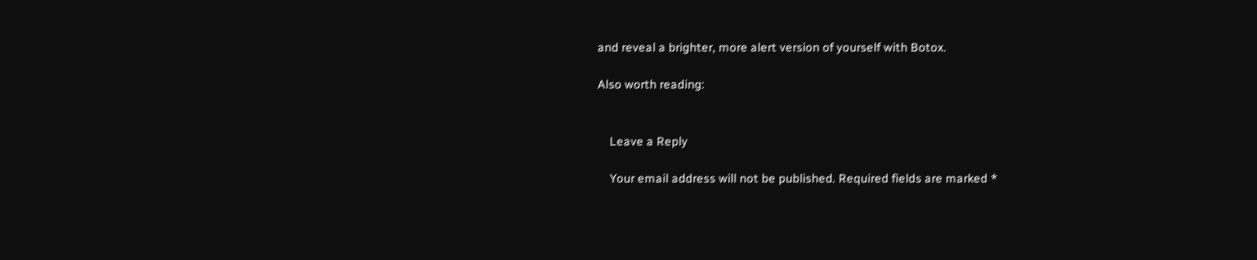and reveal a brighter, more alert version of yourself with Botox.

Also worth reading:


    Leave a Reply

    Your email address will not be published. Required fields are marked *